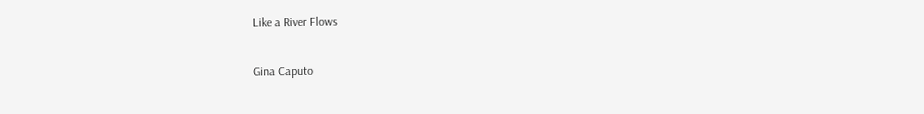Like a River Flows

Gina Caputo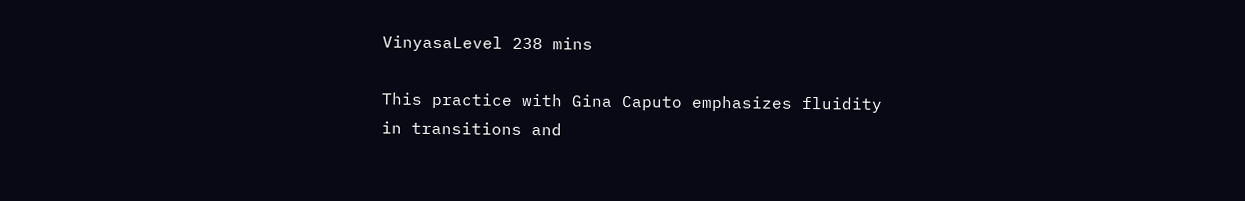VinyasaLevel 238 mins

This practice with Gina Caputo emphasizes fluidity in transitions and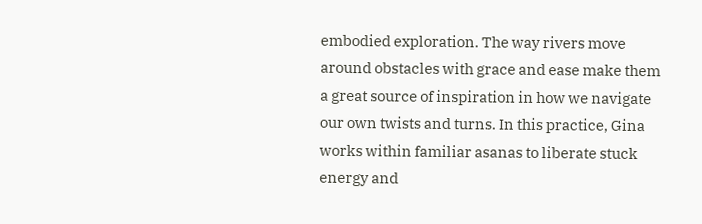embodied exploration. The way rivers move around obstacles with grace and ease make them a great source of inspiration in how we navigate our own twists and turns. In this practice, Gina works within familiar asanas to liberate stuck energy and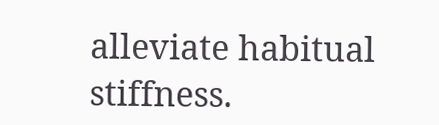alleviate habitual stiffness.